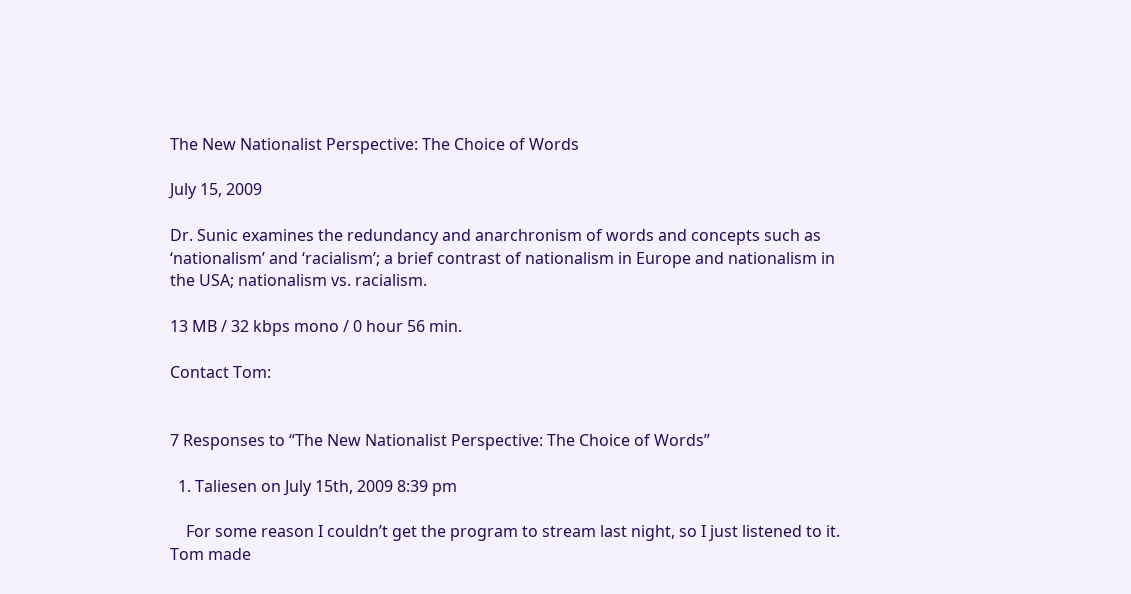The New Nationalist Perspective: The Choice of Words

July 15, 2009

Dr. Sunic examines the redundancy and anarchronism of words and concepts such as ‘nationalism’ and ‘racialism’; a brief contrast of nationalism in Europe and nationalism in the USA; nationalism vs. racialism.

13 MB / 32 kbps mono / 0 hour 56 min.

Contact Tom:


7 Responses to “The New Nationalist Perspective: The Choice of Words”

  1. Taliesen on July 15th, 2009 8:39 pm

    For some reason I couldn’t get the program to stream last night, so I just listened to it. Tom made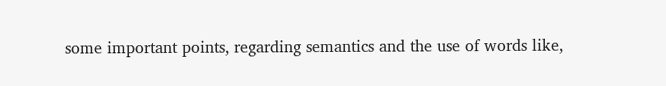some important points, regarding semantics and the use of words like,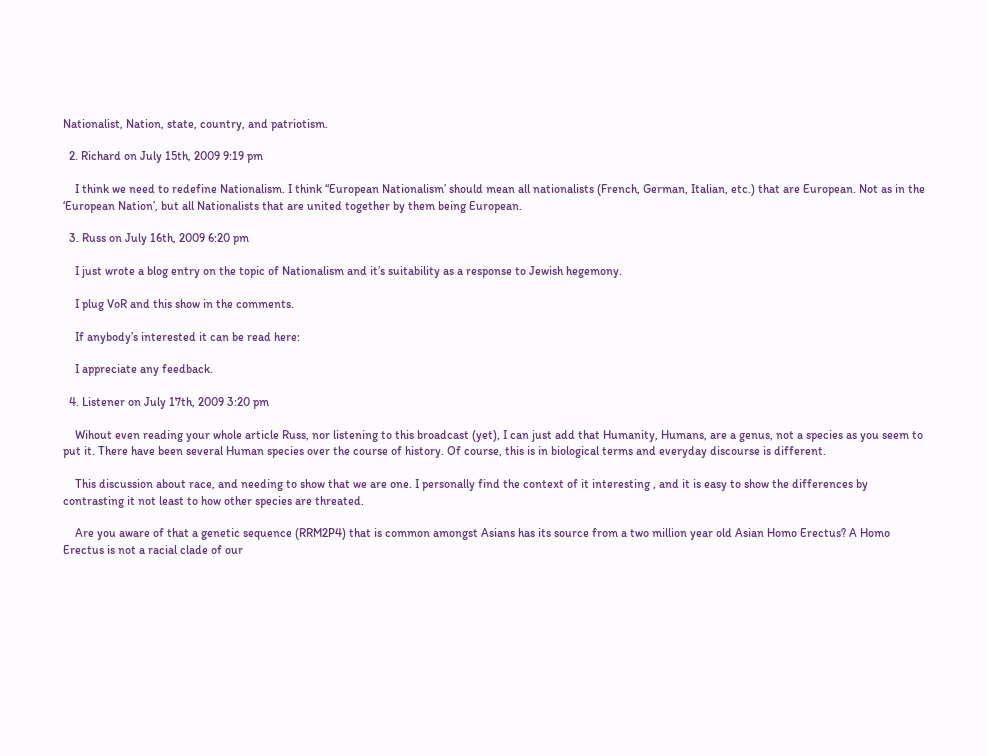Nationalist, Nation, state, country, and patriotism.

  2. Richard on July 15th, 2009 9:19 pm

    I think we need to redefine Nationalism. I think “European Nationalism’ should mean all nationalists (French, German, Italian, etc.) that are European. Not as in the ‘European Nation’, but all Nationalists that are united together by them being European.

  3. Russ on July 16th, 2009 6:20 pm

    I just wrote a blog entry on the topic of Nationalism and it’s suitability as a response to Jewish hegemony.

    I plug VoR and this show in the comments.

    If anybody’s interested it can be read here:

    I appreciate any feedback.

  4. Listener on July 17th, 2009 3:20 pm

    Wihout even reading your whole article Russ, nor listening to this broadcast (yet), I can just add that Humanity, Humans, are a genus, not a species as you seem to put it. There have been several Human species over the course of history. Of course, this is in biological terms and everyday discourse is different.

    This discussion about race, and needing to show that we are one. I personally find the context of it interesting , and it is easy to show the differences by contrasting it not least to how other species are threated.

    Are you aware of that a genetic sequence (RRM2P4) that is common amongst Asians has its source from a two million year old Asian Homo Erectus? A Homo Erectus is not a racial clade of our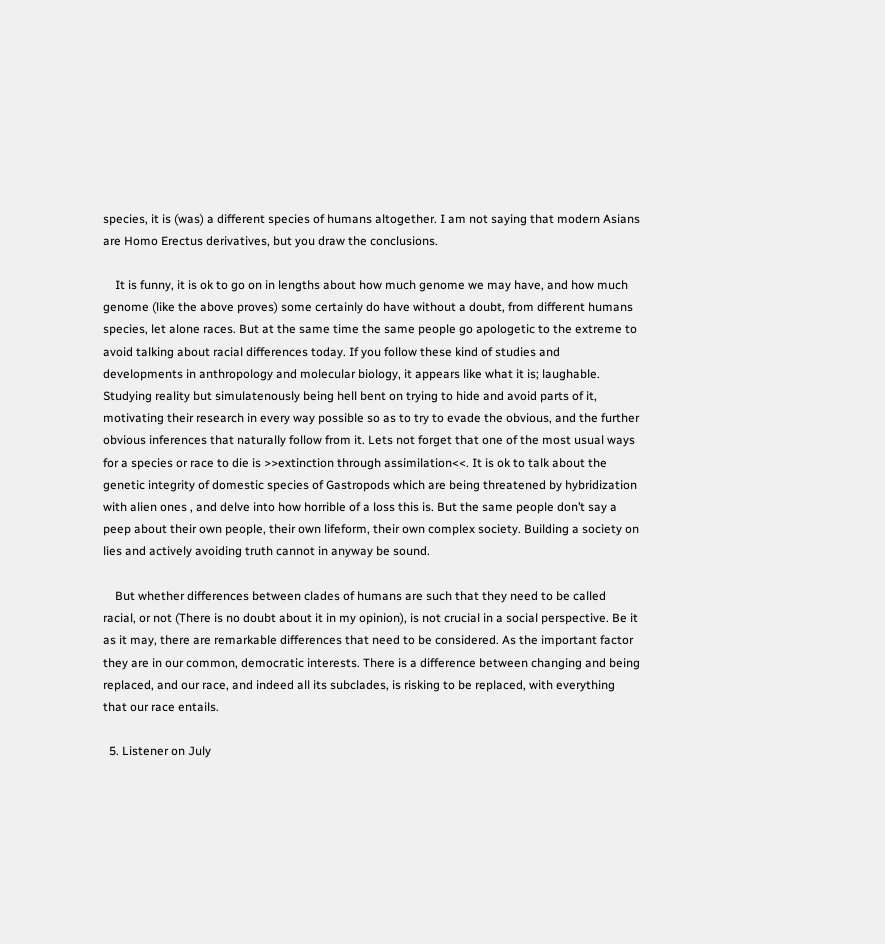species, it is (was) a different species of humans altogether. I am not saying that modern Asians are Homo Erectus derivatives, but you draw the conclusions.

    It is funny, it is ok to go on in lengths about how much genome we may have, and how much genome (like the above proves) some certainly do have without a doubt, from different humans species, let alone races. But at the same time the same people go apologetic to the extreme to avoid talking about racial differences today. If you follow these kind of studies and developments in anthropology and molecular biology, it appears like what it is; laughable. Studying reality but simulatenously being hell bent on trying to hide and avoid parts of it, motivating their research in every way possible so as to try to evade the obvious, and the further obvious inferences that naturally follow from it. Lets not forget that one of the most usual ways for a species or race to die is >>extinction through assimilation<<. It is ok to talk about the genetic integrity of domestic species of Gastropods which are being threatened by hybridization with alien ones , and delve into how horrible of a loss this is. But the same people don’t say a peep about their own people, their own lifeform, their own complex society. Building a society on lies and actively avoiding truth cannot in anyway be sound.

    But whether differences between clades of humans are such that they need to be called racial, or not (There is no doubt about it in my opinion), is not crucial in a social perspective. Be it as it may, there are remarkable differences that need to be considered. As the important factor they are in our common, democratic interests. There is a difference between changing and being replaced, and our race, and indeed all its subclades, is risking to be replaced, with everything that our race entails.

  5. Listener on July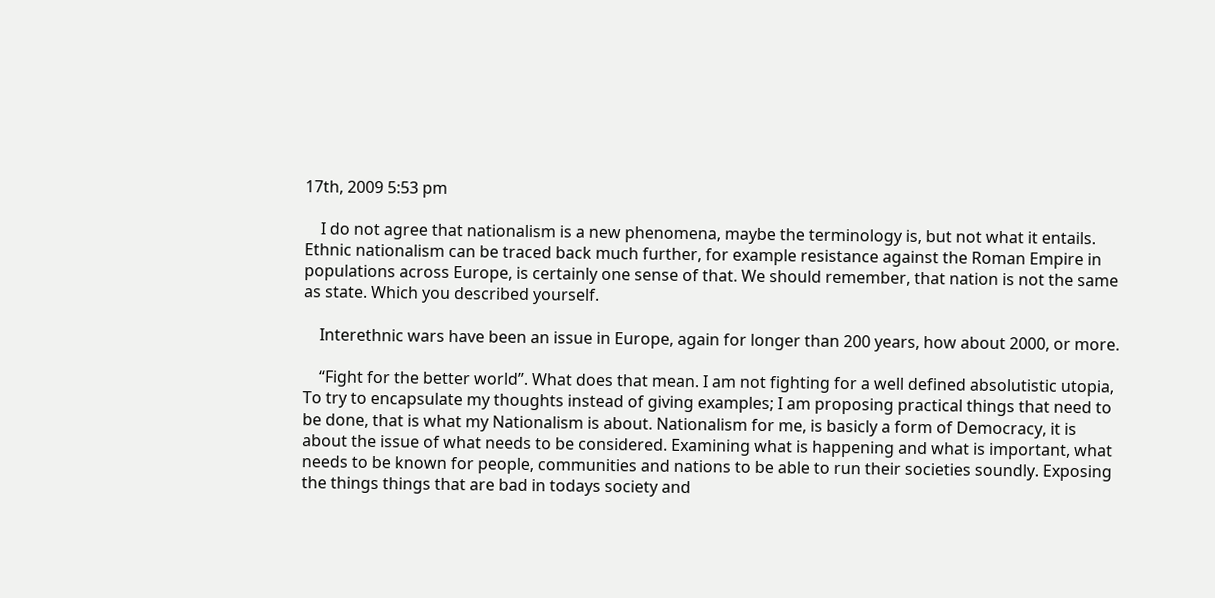17th, 2009 5:53 pm

    I do not agree that nationalism is a new phenomena, maybe the terminology is, but not what it entails. Ethnic nationalism can be traced back much further, for example resistance against the Roman Empire in populations across Europe, is certainly one sense of that. We should remember, that nation is not the same as state. Which you described yourself.

    Interethnic wars have been an issue in Europe, again for longer than 200 years, how about 2000, or more.

    “Fight for the better world”. What does that mean. I am not fighting for a well defined absolutistic utopia, To try to encapsulate my thoughts instead of giving examples; I am proposing practical things that need to be done, that is what my Nationalism is about. Nationalism for me, is basicly a form of Democracy, it is about the issue of what needs to be considered. Examining what is happening and what is important, what needs to be known for people, communities and nations to be able to run their societies soundly. Exposing the things things that are bad in todays society and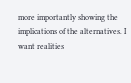more importantly showing the implications of the alternatives. I want realities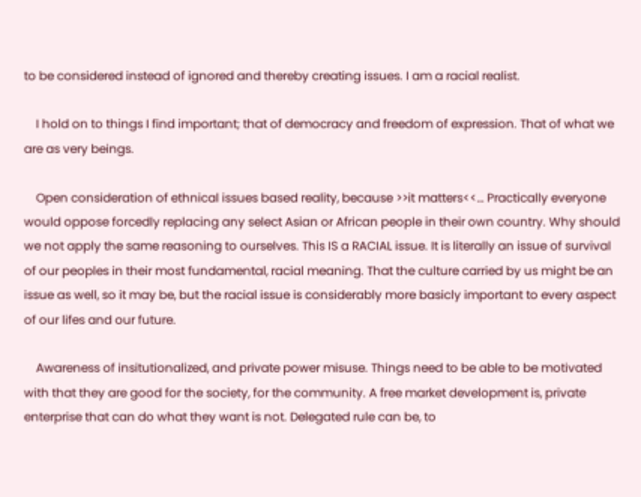to be considered instead of ignored and thereby creating issues. I am a racial realist.

    I hold on to things I find important; that of democracy and freedom of expression. That of what we are as very beings.

    Open consideration of ethnical issues based reality, because >>it matters<<… Practically everyone would oppose forcedly replacing any select Asian or African people in their own country. Why should we not apply the same reasoning to ourselves. This IS a RACIAL issue. It is literally an issue of survival of our peoples in their most fundamental, racial meaning. That the culture carried by us might be an issue as well, so it may be, but the racial issue is considerably more basicly important to every aspect of our lifes and our future.

    Awareness of insitutionalized, and private power misuse. Things need to be able to be motivated with that they are good for the society, for the community. A free market development is, private enterprise that can do what they want is not. Delegated rule can be, to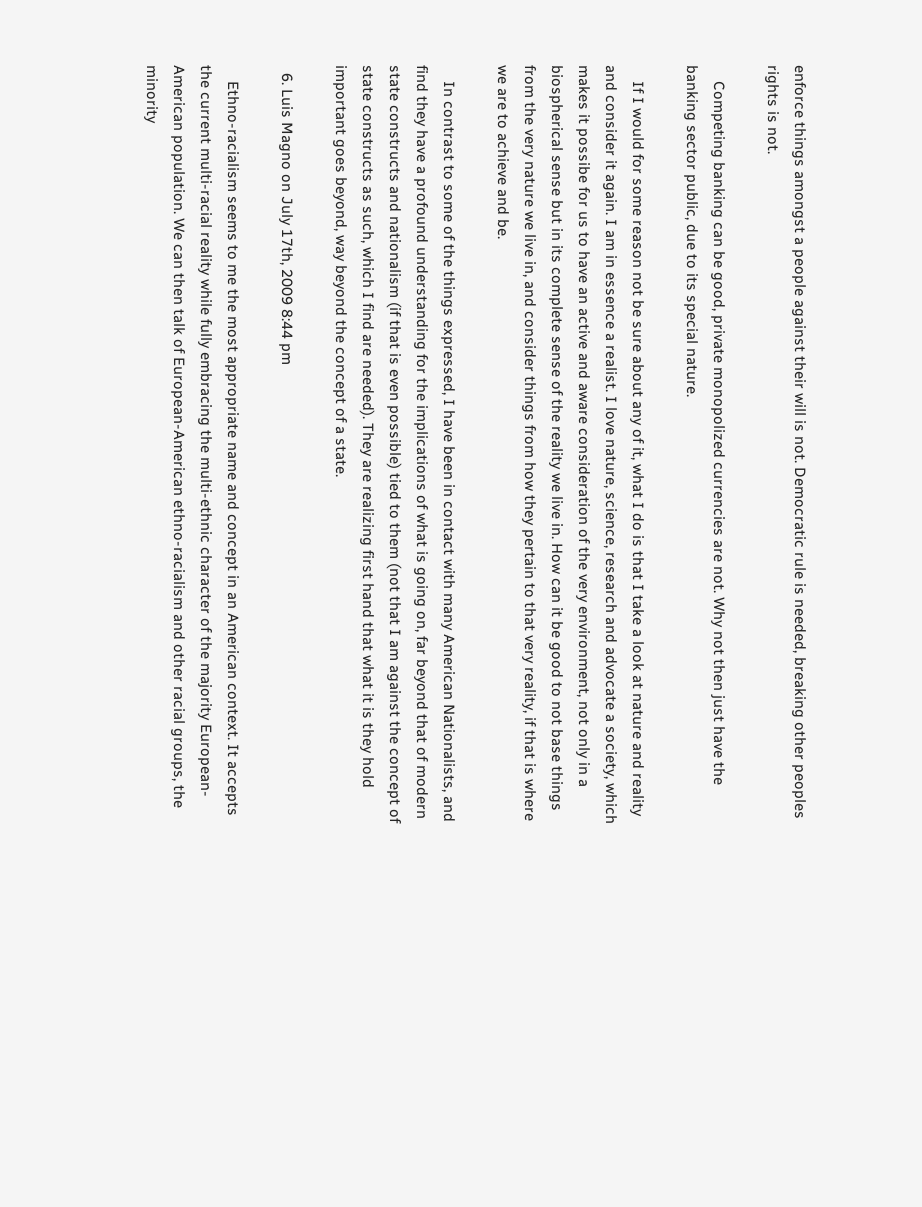enforce things amongst a people against their will is not. Democratic rule is needed, breaking other peoples rights is not.

    Competing banking can be good, private monopolized currencies are not. Why not then just have the banking sector public, due to its special nature.

    If I would for some reason not be sure about any of it, what I do is that I take a look at nature and reality and consider it again. I am in essence a realist. I love nature, science, research and advocate a society, which makes it possibe for us to have an active and aware consideration of the very environment, not only in a biospherical sense but in its complete sense of the reality we live in. How can it be good to not base things from the very nature we live in, and consider things from how they pertain to that very reality, if that is where we are to achieve and be.

    In contrast to some of the things expressed, I have been in contact with many American Nationalists, and find they have a profound understanding for the implications of what is going on, far beyond that of modern state constructs and nationalism (if that is even possible) tied to them (not that I am against the concept of state constructs as such, which I find are needed). They are realizing first hand that what it is they hold important goes beyond, way beyond the concept of a state.

  6. Luis Magno on July 17th, 2009 8:44 pm

    Ethno-racialism seems to me the most appropriate name and concept in an American context. It accepts the current multi-racial reality while fully embracing the multi-ethnic character of the majority European-American population. We can then talk of European-American ethno-racialism and other racial groups, the minority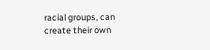racial groups, can create their own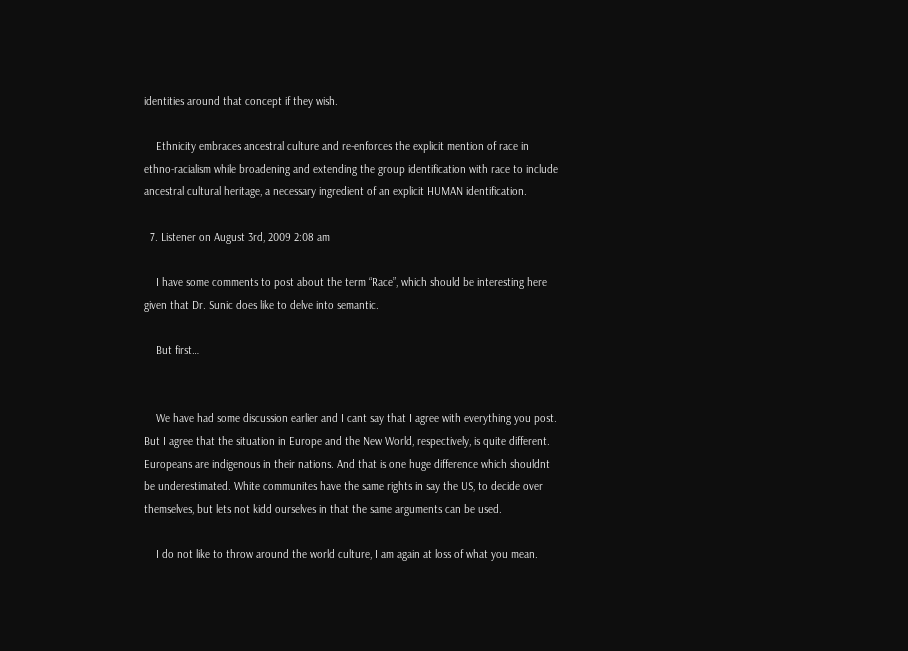identities around that concept if they wish.

    Ethnicity embraces ancestral culture and re-enforces the explicit mention of race in ethno-racialism while broadening and extending the group identification with race to include ancestral cultural heritage, a necessary ingredient of an explicit HUMAN identification.

  7. Listener on August 3rd, 2009 2:08 am

    I have some comments to post about the term “Race”, which should be interesting here given that Dr. Sunic does like to delve into semantic.

    But first…


    We have had some discussion earlier and I cant say that I agree with everything you post. But I agree that the situation in Europe and the New World, respectively, is quite different. Europeans are indigenous in their nations. And that is one huge difference which shouldnt be underestimated. White communites have the same rights in say the US, to decide over themselves, but lets not kidd ourselves in that the same arguments can be used.

    I do not like to throw around the world culture, I am again at loss of what you mean.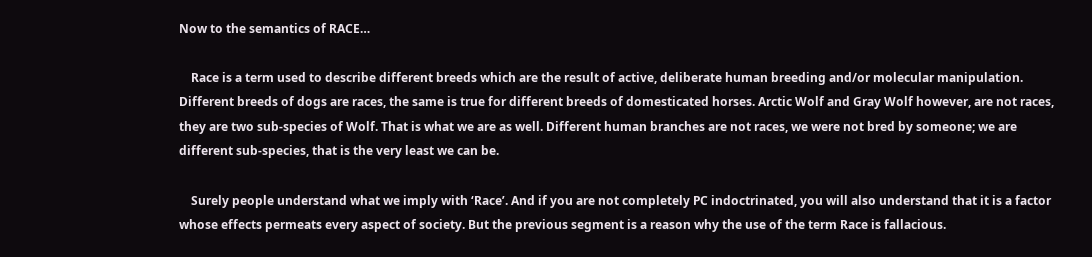Now to the semantics of RACE…

    Race is a term used to describe different breeds which are the result of active, deliberate human breeding and/or molecular manipulation. Different breeds of dogs are races, the same is true for different breeds of domesticated horses. Arctic Wolf and Gray Wolf however, are not races, they are two sub-species of Wolf. That is what we are as well. Different human branches are not races, we were not bred by someone; we are different sub-species, that is the very least we can be.

    Surely people understand what we imply with ‘Race’. And if you are not completely PC indoctrinated, you will also understand that it is a factor whose effects permeats every aspect of society. But the previous segment is a reason why the use of the term Race is fallacious.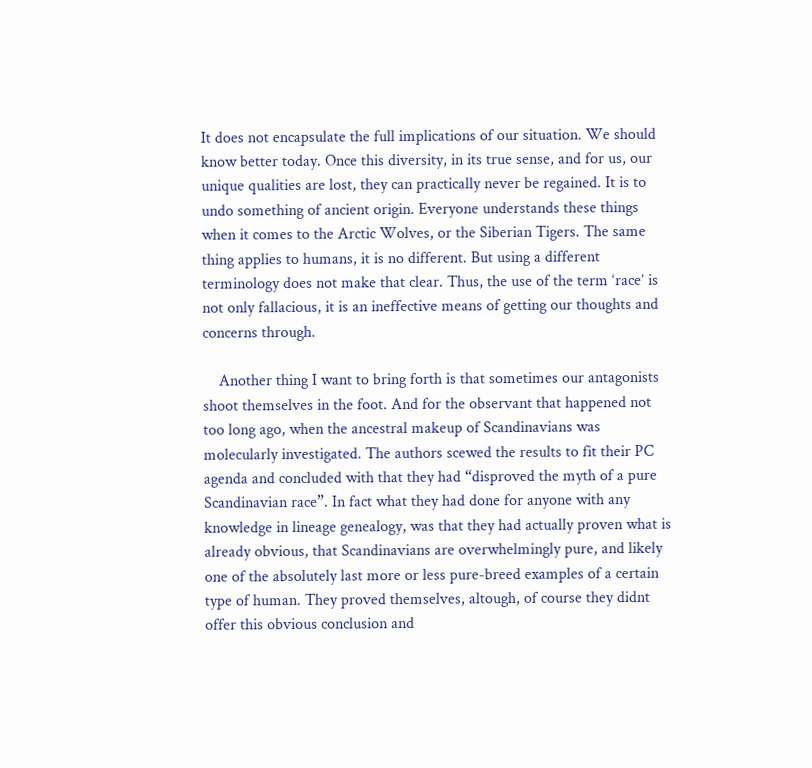It does not encapsulate the full implications of our situation. We should know better today. Once this diversity, in its true sense, and for us, our unique qualities are lost, they can practically never be regained. It is to undo something of ancient origin. Everyone understands these things when it comes to the Arctic Wolves, or the Siberian Tigers. The same thing applies to humans, it is no different. But using a different terminology does not make that clear. Thus, the use of the term ‘race’ is not only fallacious, it is an ineffective means of getting our thoughts and concerns through.

    Another thing I want to bring forth is that sometimes our antagonists shoot themselves in the foot. And for the observant that happened not too long ago, when the ancestral makeup of Scandinavians was molecularly investigated. The authors scewed the results to fit their PC agenda and concluded with that they had “disproved the myth of a pure Scandinavian race”. In fact what they had done for anyone with any knowledge in lineage genealogy, was that they had actually proven what is already obvious, that Scandinavians are overwhelmingly pure, and likely one of the absolutely last more or less pure-breed examples of a certain type of human. They proved themselves, altough, of course they didnt offer this obvious conclusion and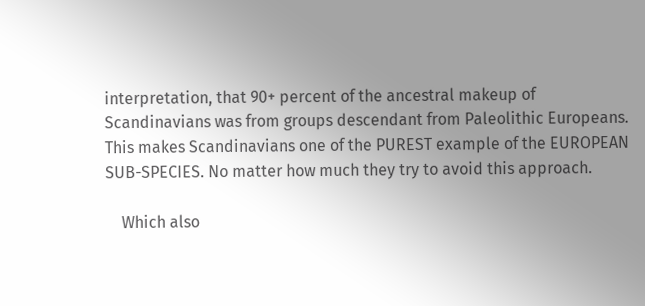interpretation, that 90+ percent of the ancestral makeup of Scandinavians was from groups descendant from Paleolithic Europeans. This makes Scandinavians one of the PUREST example of the EUROPEAN SUB-SPECIES. No matter how much they try to avoid this approach.

    Which also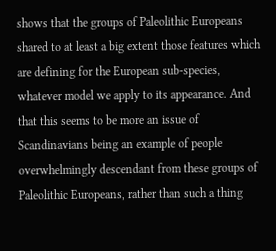shows that the groups of Paleolithic Europeans shared to at least a big extent those features which are defining for the European sub-species, whatever model we apply to its appearance. And that this seems to be more an issue of Scandinavians being an example of people overwhelmingly descendant from these groups of Paleolithic Europeans, rather than such a thing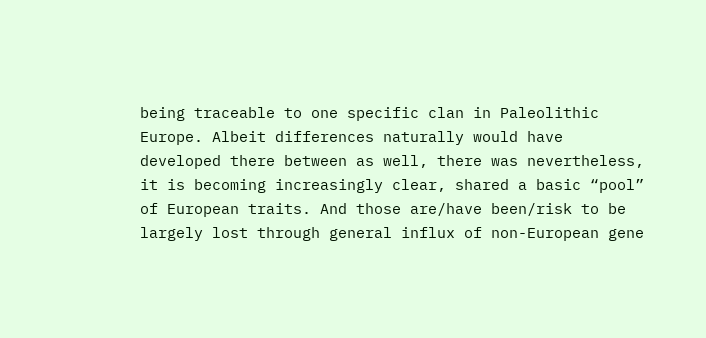being traceable to one specific clan in Paleolithic Europe. Albeit differences naturally would have developed there between as well, there was nevertheless, it is becoming increasingly clear, shared a basic “pool” of European traits. And those are/have been/risk to be largely lost through general influx of non-European gene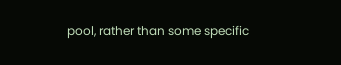pool, rather than some specific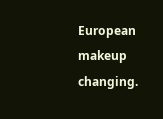European makeup changing.